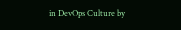in DevOps Culture by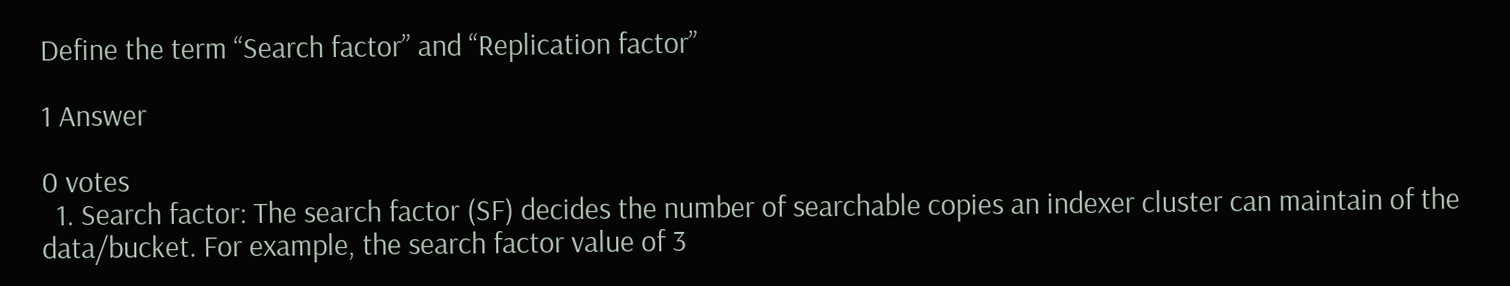Define the term “Search factor” and “Replication factor”

1 Answer

0 votes
  1. Search factor: The search factor (SF) decides the number of searchable copies an indexer cluster can maintain of the data/bucket. For example, the search factor value of 3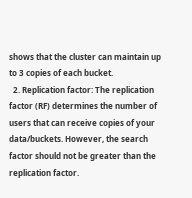shows that the cluster can maintain up to 3 copies of each bucket.
  2. Replication factor: The replication factor (RF) determines the number of users that can receive copies of your data/buckets. However, the search factor should not be greater than the replication factor.